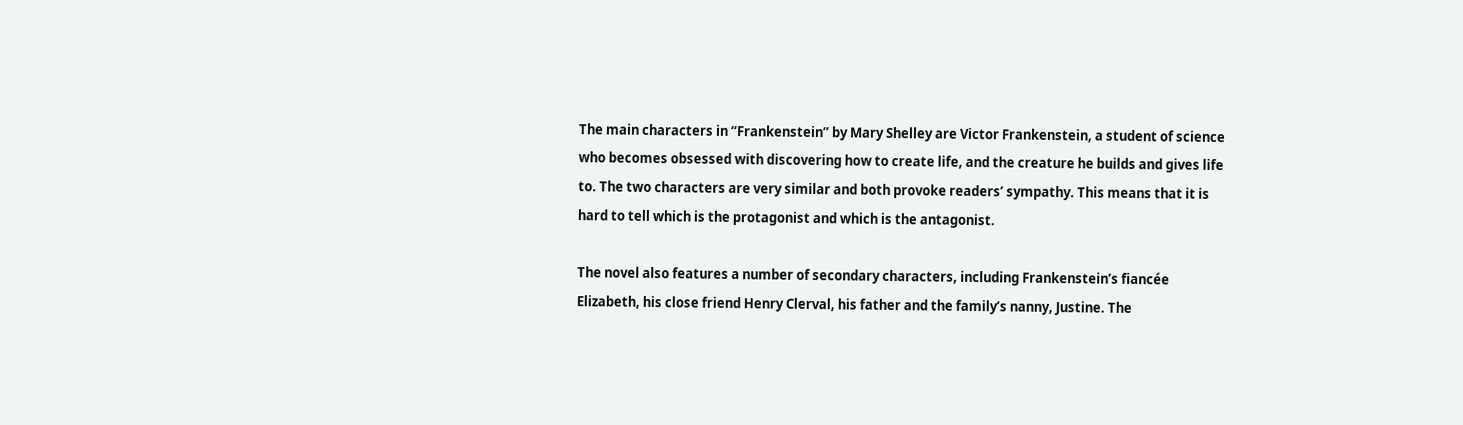The main characters in “Frankenstein” by Mary Shelley are Victor Frankenstein, a student of science who becomes obsessed with discovering how to create life, and the creature he builds and gives life to. The two characters are very similar and both provoke readers’ sympathy. This means that it is hard to tell which is the protagonist and which is the antagonist.

The novel also features a number of secondary characters, including Frankenstein’s fiancée Elizabeth, his close friend Henry Clerval, his father and the family’s nanny, Justine. The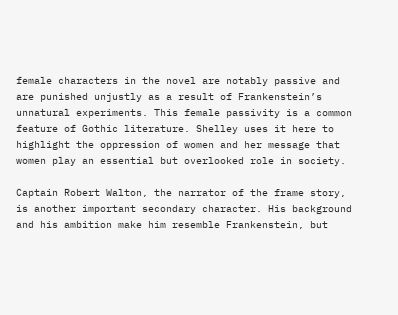female characters in the novel are notably passive and are punished unjustly as a result of Frankenstein’s unnatural experiments. This female passivity is a common feature of Gothic literature. Shelley uses it here to highlight the oppression of women and her message that women play an essential but overlooked role in society.

Captain Robert Walton, the narrator of the frame story, is another important secondary character. His background and his ambition make him resemble Frankenstein, but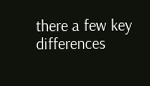there a few key differences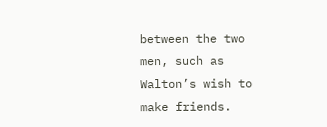between the two men, such as Walton’s wish to make friends.